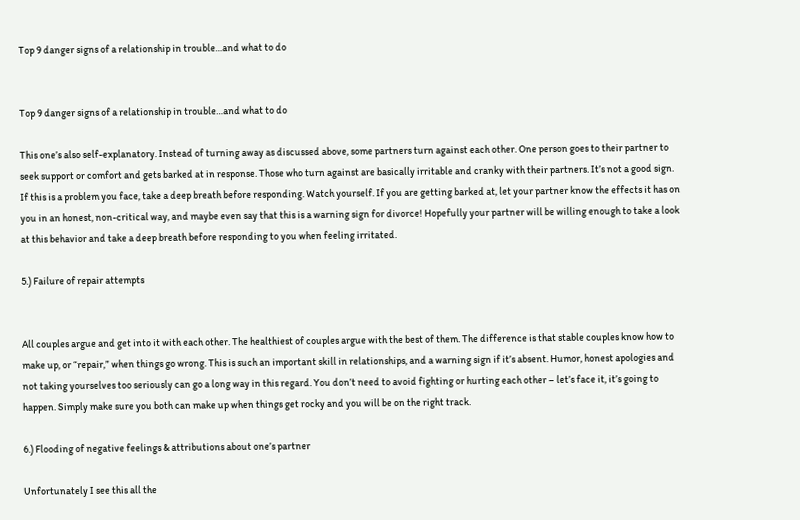Top 9 danger signs of a relationship in trouble…and what to do


Top 9 danger signs of a relationship in trouble…and what to do

This one’s also self-explanatory. Instead of turning away as discussed above, some partners turn against each other. One person goes to their partner to seek support or comfort and gets barked at in response. Those who turn against are basically irritable and cranky with their partners. It’s not a good sign. If this is a problem you face, take a deep breath before responding. Watch yourself. If you are getting barked at, let your partner know the effects it has on you in an honest, non-critical way, and maybe even say that this is a warning sign for divorce! Hopefully your partner will be willing enough to take a look at this behavior and take a deep breath before responding to you when feeling irritated.

5.) Failure of repair attempts


All couples argue and get into it with each other. The healthiest of couples argue with the best of them. The difference is that stable couples know how to make up, or “repair,” when things go wrong. This is such an important skill in relationships, and a warning sign if it’s absent. Humor, honest apologies and not taking yourselves too seriously can go a long way in this regard. You don’t need to avoid fighting or hurting each other – let’s face it, it’s going to happen. Simply make sure you both can make up when things get rocky and you will be on the right track.

6.) Flooding of negative feelings & attributions about one’s partner

Unfortunately I see this all the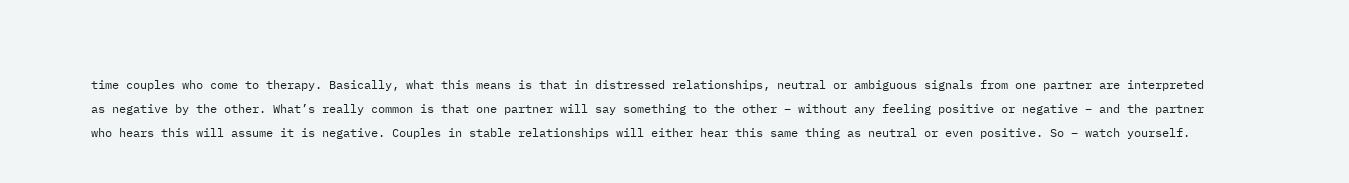time couples who come to therapy. Basically, what this means is that in distressed relationships, neutral or ambiguous signals from one partner are interpreted as negative by the other. What’s really common is that one partner will say something to the other – without any feeling positive or negative – and the partner who hears this will assume it is negative. Couples in stable relationships will either hear this same thing as neutral or even positive. So – watch yourself.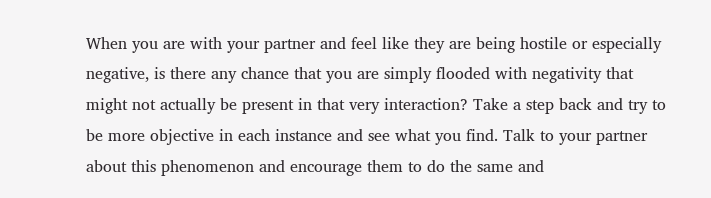When you are with your partner and feel like they are being hostile or especially negative, is there any chance that you are simply flooded with negativity that might not actually be present in that very interaction? Take a step back and try to be more objective in each instance and see what you find. Talk to your partner about this phenomenon and encourage them to do the same and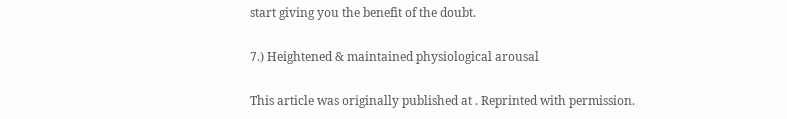start giving you the benefit of the doubt.

7.) Heightened & maintained physiological arousal

This article was originally published at . Reprinted with permission.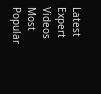Latest Expert Videos
Most Popular